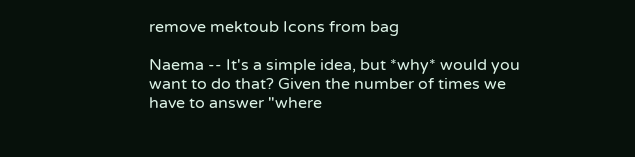remove mektoub Icons from bag

Naema -- It's a simple idea, but *why* would you want to do that? Given the number of times we have to answer "where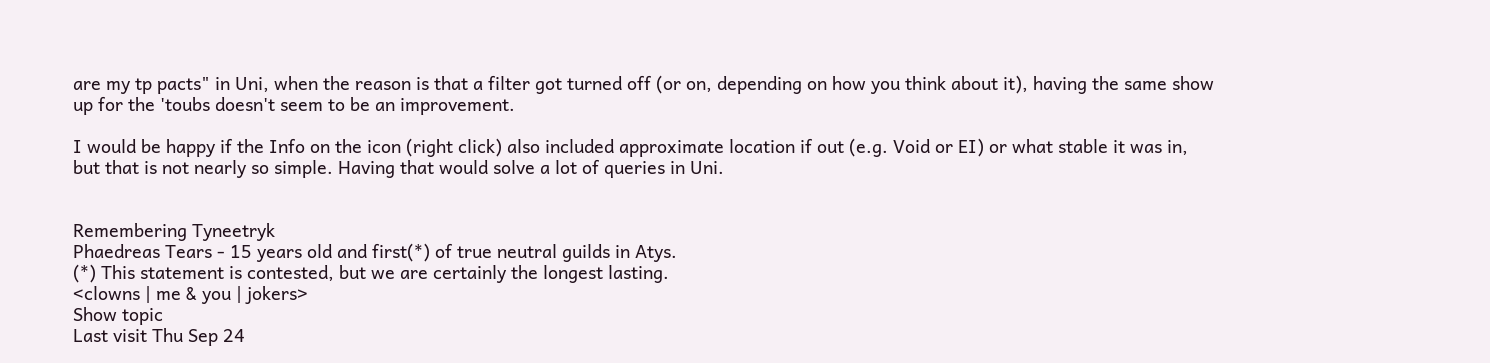are my tp pacts" in Uni, when the reason is that a filter got turned off (or on, depending on how you think about it), having the same show up for the 'toubs doesn't seem to be an improvement.

I would be happy if the Info on the icon (right click) also included approximate location if out (e.g. Void or EI) or what stable it was in, but that is not nearly so simple. Having that would solve a lot of queries in Uni.


Remembering Tyneetryk
Phaedreas Tears - 15 years old and first(*) of true neutral guilds in Atys.
(*) This statement is contested, but we are certainly the longest lasting.
<clowns | me & you | jokers>
Show topic
Last visit Thu Sep 24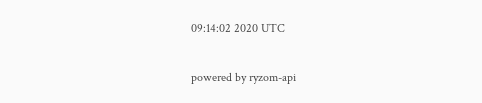09:14:02 2020 UTC

powered by ryzom-api